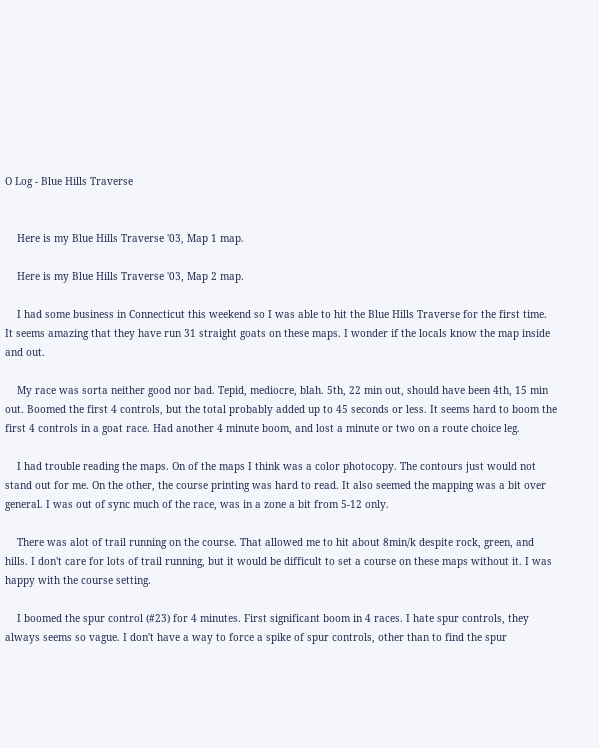O Log - Blue Hills Traverse


    Here is my Blue Hills Traverse '03, Map 1 map.

    Here is my Blue Hills Traverse '03, Map 2 map.

    I had some business in Connecticut this weekend so I was able to hit the Blue Hills Traverse for the first time. It seems amazing that they have run 31 straight goats on these maps. I wonder if the locals know the map inside and out.

    My race was sorta neither good nor bad. Tepid, mediocre, blah. 5th, 22 min out, should have been 4th, 15 min out. Boomed the first 4 controls, but the total probably added up to 45 seconds or less. It seems hard to boom the first 4 controls in a goat race. Had another 4 minute boom, and lost a minute or two on a route choice leg.

    I had trouble reading the maps. On of the maps I think was a color photocopy. The contours just would not stand out for me. On the other, the course printing was hard to read. It also seemed the mapping was a bit over general. I was out of sync much of the race, was in a zone a bit from 5-12 only.

    There was alot of trail running on the course. That allowed me to hit about 8min/k despite rock, green, and hills. I don't care for lots of trail running, but it would be difficult to set a course on these maps without it. I was happy with the course setting.

    I boomed the spur control (#23) for 4 minutes. First significant boom in 4 races. I hate spur controls, they always seems so vague. I don't have a way to force a spike of spur controls, other than to find the spur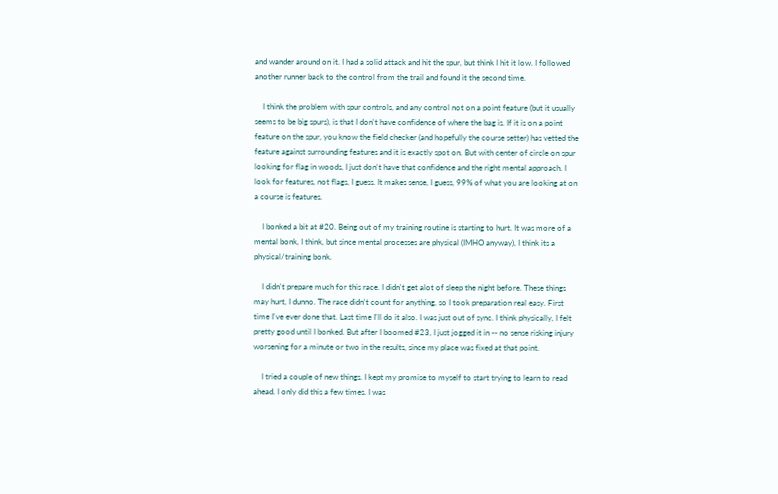and wander around on it. I had a solid attack and hit the spur, but think I hit it low. I followed another runner back to the control from the trail and found it the second time.

    I think the problem with spur controls, and any control not on a point feature (but it usually seems to be big spurs), is that I don't have confidence of where the bag is. If it is on a point feature on the spur, you know the field checker (and hopefully the course setter) has vetted the feature against surrounding features and it is exactly spot on. But with center of circle on spur looking for flag in woods, I just don't have that confidence and the right mental approach. I look for features, not flags, I guess. It makes sense, I guess, 99% of what you are looking at on a course is features.

    I bonked a bit at #20. Being out of my training routine is starting to hurt. It was more of a mental bonk, I think, but since mental processes are physical (IMHO anyway), I think its a physical/training bonk.

    I didn't prepare much for this race. I didn't get alot of sleep the night before. These things may hurt, I dunno. The race didn't count for anything, so I took preparation real easy. First time I've ever done that. Last time I'll do it also. I was just out of sync. I think physically, I felt pretty good until I bonked. But after I boomed #23, I just jogged it in -- no sense risking injury worsening for a minute or two in the results, since my place was fixed at that point.

    I tried a couple of new things. I kept my promise to myself to start trying to learn to read ahead. I only did this a few times. I was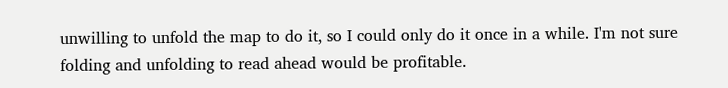unwilling to unfold the map to do it, so I could only do it once in a while. I'm not sure folding and unfolding to read ahead would be profitable.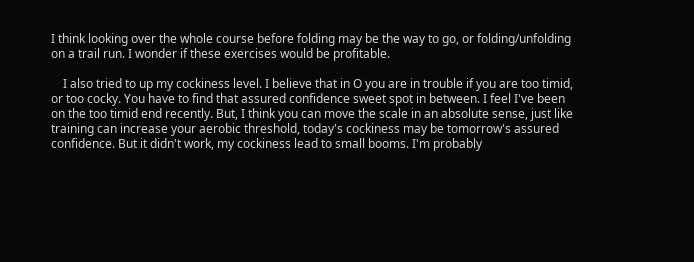I think looking over the whole course before folding may be the way to go, or folding/unfolding on a trail run. I wonder if these exercises would be profitable.

    I also tried to up my cockiness level. I believe that in O you are in trouble if you are too timid, or too cocky. You have to find that assured confidence sweet spot in between. I feel I've been on the too timid end recently. But, I think you can move the scale in an absolute sense, just like training can increase your aerobic threshold, today's cockiness may be tomorrow's assured confidence. But it didn't work, my cockiness lead to small booms. I'm probably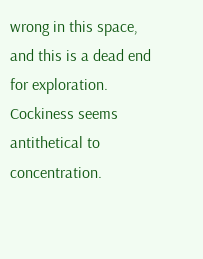wrong in this space, and this is a dead end for exploration. Cockiness seems antithetical to concentration.